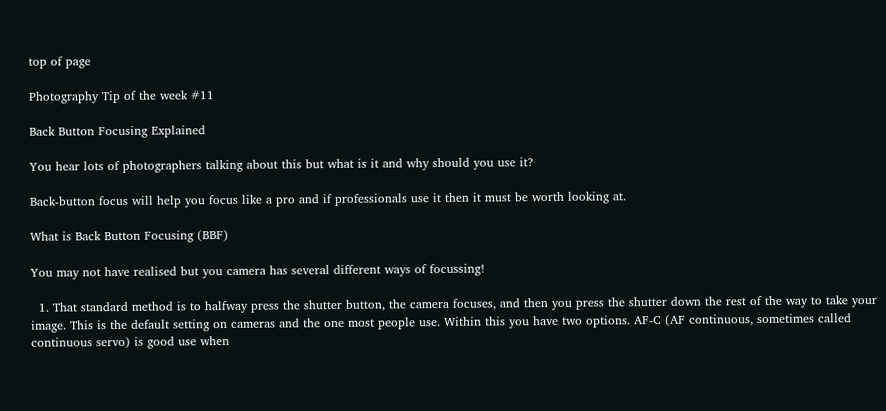top of page

Photography Tip of the week #11

Back Button Focusing Explained

You hear lots of photographers talking about this but what is it and why should you use it?

Back-button focus will help you focus like a pro and if professionals use it then it must be worth looking at.

What is Back Button Focusing (BBF)

You may not have realised but you camera has several different ways of focussing!

  1. That standard method is to halfway press the shutter button, the camera focuses, and then you press the shutter down the rest of the way to take your image. This is the default setting on cameras and the one most people use. Within this you have two options. AF-C (AF continuous, sometimes called continuous servo) is good use when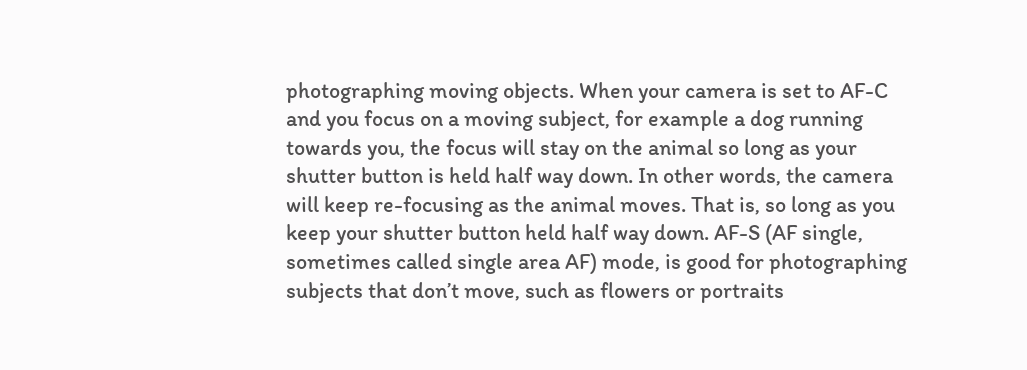photographing moving objects. When your camera is set to AF-C and you focus on a moving subject, for example a dog running towards you, the focus will stay on the animal so long as your shutter button is held half way down. In other words, the camera will keep re-focusing as the animal moves. That is, so long as you keep your shutter button held half way down. AF-S (AF single, sometimes called single area AF) mode, is good for photographing subjects that don’t move, such as flowers or portraits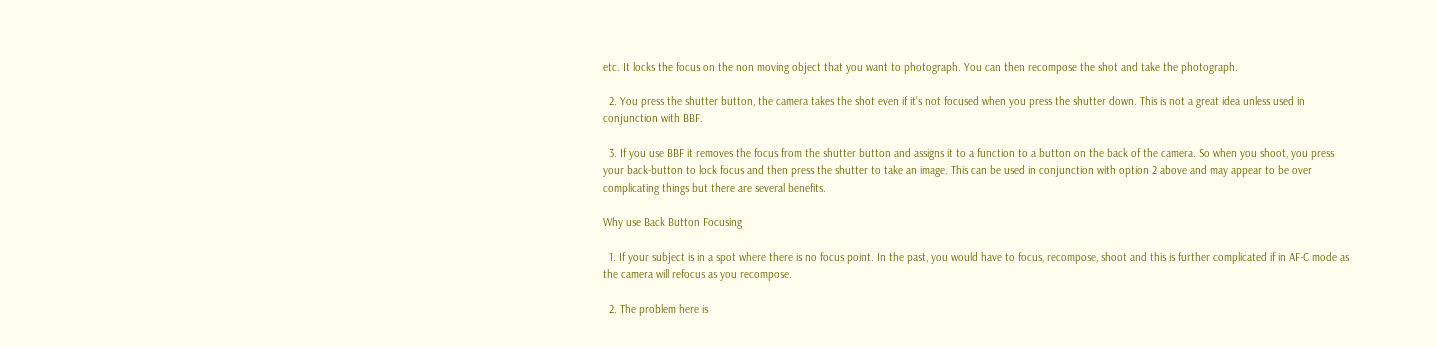etc. It locks the focus on the non moving object that you want to photograph. You can then recompose the shot and take the photograph.

  2. You press the shutter button, the camera takes the shot even if it’s not focused when you press the shutter down. This is not a great idea unless used in conjunction with BBF.

  3. If you use BBF it removes the focus from the shutter button and assigns it to a function to a button on the back of the camera. So when you shoot, you press your back-button to lock focus and then press the shutter to take an image. This can be used in conjunction with option 2 above and may appear to be over complicating things but there are several benefits.

Why use Back Button Focusing

  1. If your subject is in a spot where there is no focus point. In the past, you would have to focus, recompose, shoot and this is further complicated if in AF-C mode as the camera will refocus as you recompose.

  2. The problem here is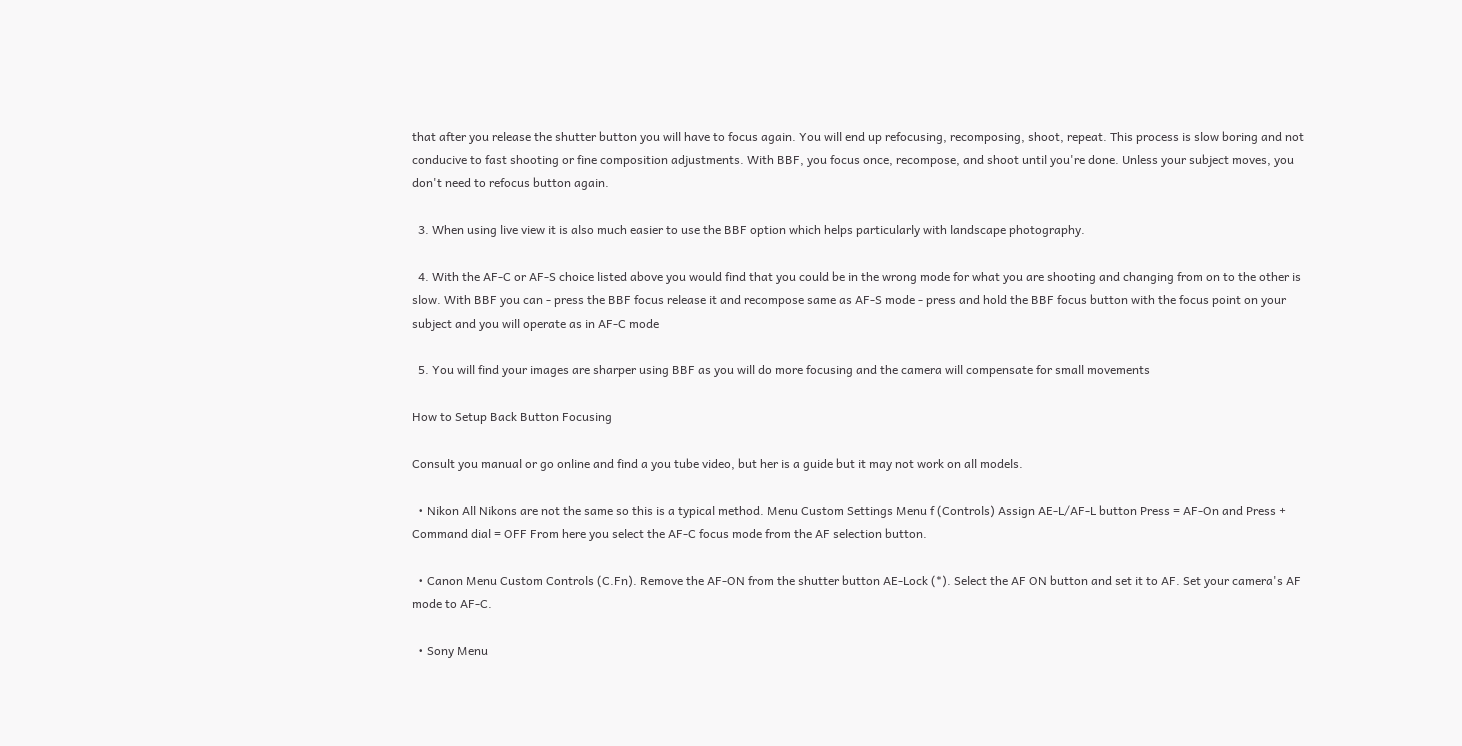that after you release the shutter button you will have to focus again. You will end up refocusing, recomposing, shoot, repeat. This process is slow boring and not conducive to fast shooting or fine composition adjustments. With BBF, you focus once, recompose, and shoot until you're done. Unless your subject moves, you don't need to refocus button again.

  3. When using live view it is also much easier to use the BBF option which helps particularly with landscape photography.

  4. With the AF-C or AF-S choice listed above you would find that you could be in the wrong mode for what you are shooting and changing from on to the other is slow. With BBF you can - press the BBF focus release it and recompose same as AF-S mode - press and hold the BBF focus button with the focus point on your subject and you will operate as in AF-C mode

  5. You will find your images are sharper using BBF as you will do more focusing and the camera will compensate for small movements

How to Setup Back Button Focusing

Consult you manual or go online and find a you tube video, but her is a guide but it may not work on all models.

  • Nikon All Nikons are not the same so this is a typical method. Menu Custom Settings Menu f (Controls) Assign AE-L/AF-L button Press = AF-On and Press + Command dial = OFF From here you select the AF-C focus mode from the AF selection button.

  • Canon Menu Custom Controls (C.Fn). Remove the AF-ON from the shutter button AE-Lock (*). Select the AF ON button and set it to AF. Set your camera's AF mode to AF-C.

  • Sony Menu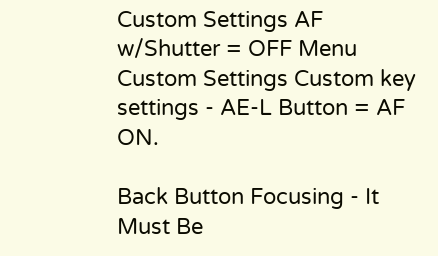Custom Settings AF w/Shutter = OFF Menu Custom Settings Custom key settings - AE-L Button = AF ON.

Back Button Focusing - It Must Be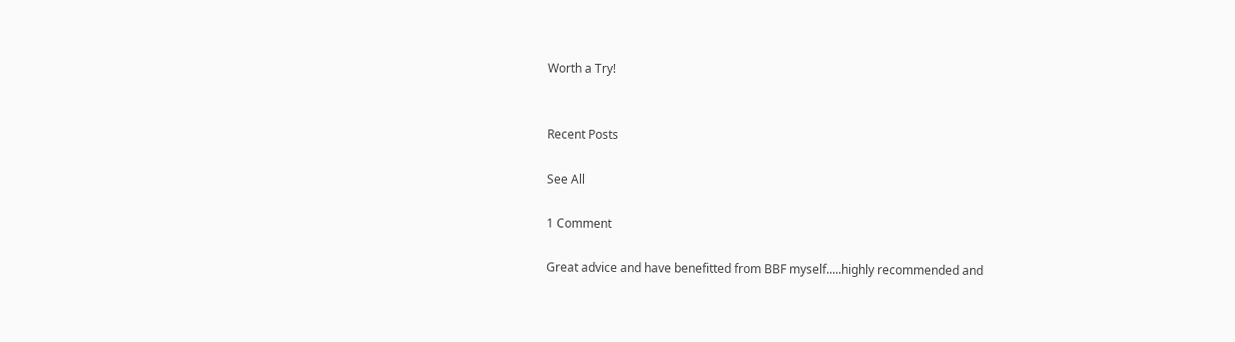Worth a Try!


Recent Posts

See All

1 Comment

Great advice and have benefitted from BBF myself.....highly recommended and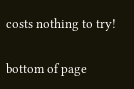costs nothing to try!

bottom of page